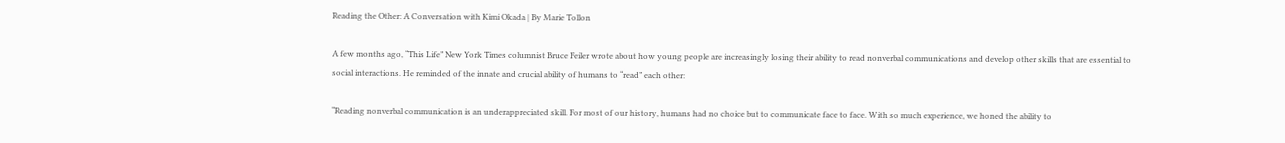Reading the Other: A Conversation with Kimi Okada | By Marie Tollon

A few months ago, “This Life” New York Times columnist Bruce Feiler wrote about how young people are increasingly losing their ability to read nonverbal communications and develop other skills that are essential to social interactions. He reminded of the innate and crucial ability of humans to “read” each other:

“Reading nonverbal communication is an underappreciated skill. For most of our history, humans had no choice but to communicate face to face. With so much experience, we honed the ability to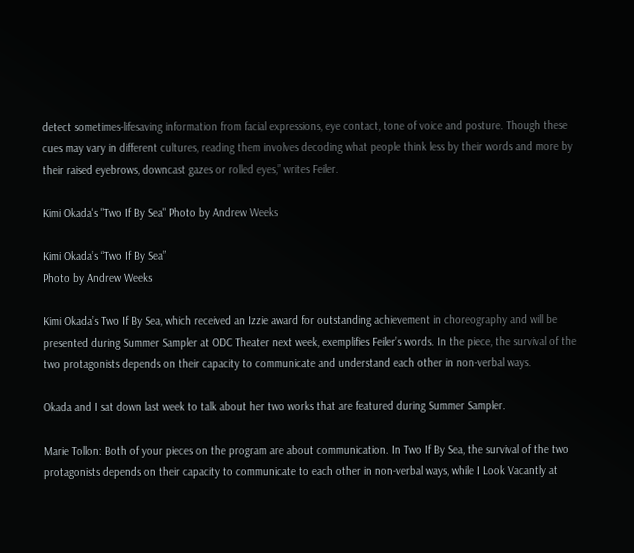detect sometimes-lifesaving information from facial expressions, eye contact, tone of voice and posture. Though these cues may vary in different cultures, reading them involves decoding what people think less by their words and more by their raised eyebrows, downcast gazes or rolled eyes,” writes Feiler.

Kimi Okada's "Two If By Sea" Photo by Andrew Weeks

Kimi Okada’s “Two If By Sea”
Photo by Andrew Weeks

Kimi Okada’s Two If By Sea, which received an Izzie award for outstanding achievement in choreography and will be presented during Summer Sampler at ODC Theater next week, exemplifies Feiler’s words. In the piece, the survival of the two protagonists depends on their capacity to communicate and understand each other in non-verbal ways.

Okada and I sat down last week to talk about her two works that are featured during Summer Sampler.

Marie Tollon: Both of your pieces on the program are about communication. In Two If By Sea, the survival of the two protagonists depends on their capacity to communicate to each other in non-verbal ways, while I Look Vacantly at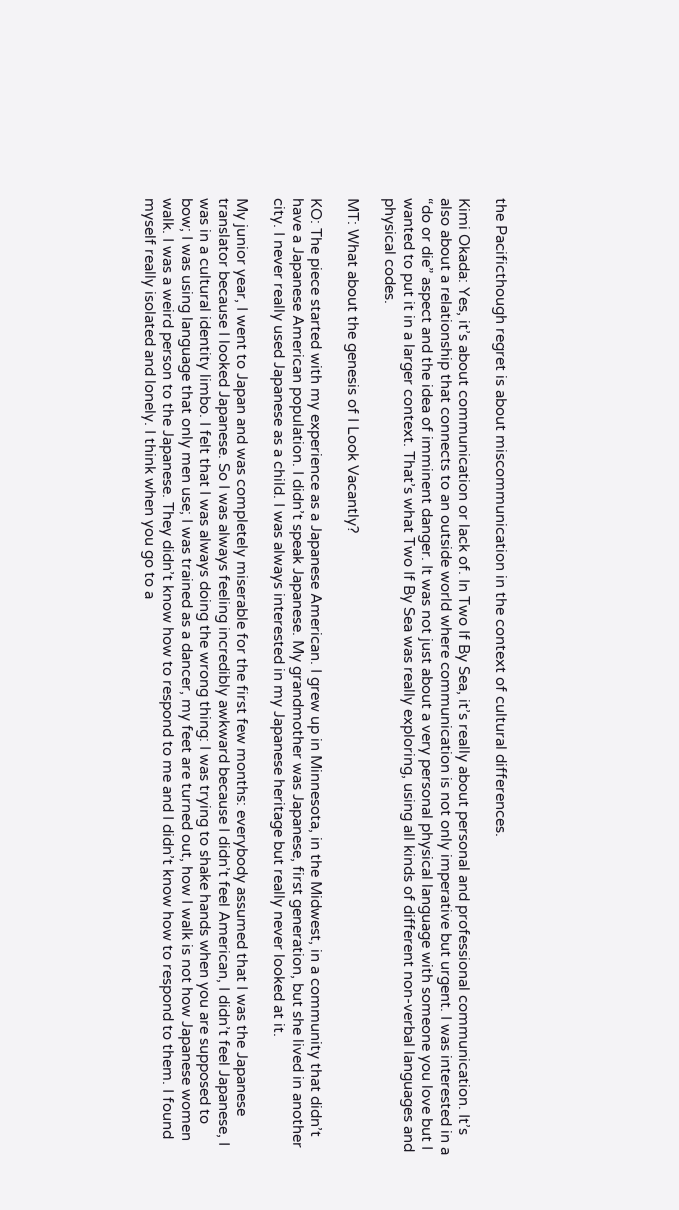the Pacificthough regret is about miscommunication in the context of cultural differences.

Kimi Okada: Yes, it’s about communication or lack of. In Two If By Sea, it’s really about personal and professional communication. It’s also about a relationship that connects to an outside world where communication is not only imperative but urgent. I was interested in a “do or die” aspect and the idea of imminent danger. It was not just about a very personal physical language with someone you love but I wanted to put it in a larger context. That’s what Two If By Sea was really exploring, using all kinds of different non-verbal languages and physical codes.

MT: What about the genesis of I Look Vacantly?

KO: The piece started with my experience as a Japanese American. I grew up in Minnesota, in the Midwest, in a community that didn’t have a Japanese American population. I didn’t speak Japanese. My grandmother was Japanese, first generation, but she lived in another city. I never really used Japanese as a child. I was always interested in my Japanese heritage but really never looked at it.

My junior year, I went to Japan and was completely miserable for the first few months: everybody assumed that I was the Japanese translator because I looked Japanese. So I was always feeling incredibly awkward because I didn’t feel American, I didn’t feel Japanese, I was in a cultural identity limbo. I felt that I was always doing the wrong thing: I was trying to shake hands when you are supposed to bow; I was using language that only men use; I was trained as a dancer, my feet are turned out, how I walk is not how Japanese women walk. I was a weird person to the Japanese. They didn’t know how to respond to me and I didn’t know how to respond to them. I found myself really isolated and lonely. I think when you go to a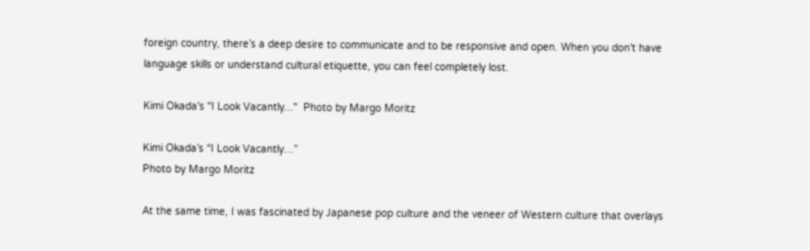foreign country, there’s a deep desire to communicate and to be responsive and open. When you don’t have language skills or understand cultural etiquette, you can feel completely lost.

Kimi Okada's "I Look Vacantly..."  Photo by Margo Moritz

Kimi Okada’s “I Look Vacantly…”
Photo by Margo Moritz

At the same time, I was fascinated by Japanese pop culture and the veneer of Western culture that overlays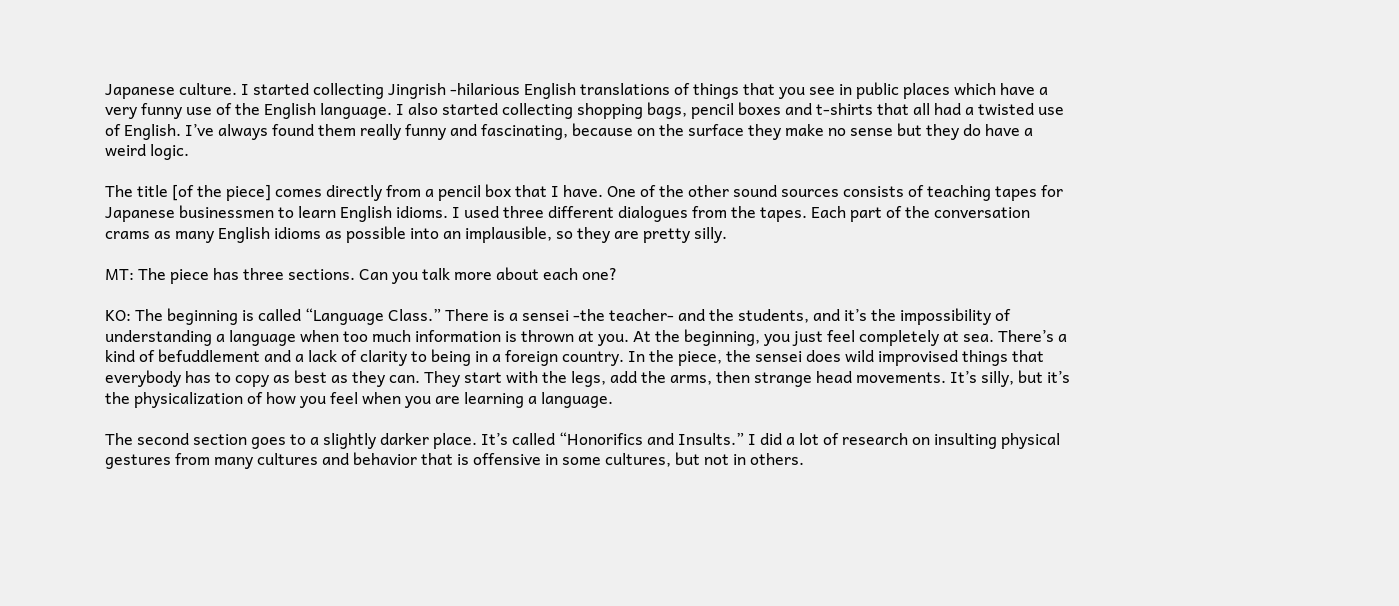Japanese culture. I started collecting Jingrish -hilarious English translations of things that you see in public places which have a very funny use of the English language. I also started collecting shopping bags, pencil boxes and t-shirts that all had a twisted use of English. I’ve always found them really funny and fascinating, because on the surface they make no sense but they do have a weird logic.

The title [of the piece] comes directly from a pencil box that I have. One of the other sound sources consists of teaching tapes for Japanese businessmen to learn English idioms. I used three different dialogues from the tapes. Each part of the conversation crams as many English idioms as possible into an implausible, so they are pretty silly.

MT: The piece has three sections. Can you talk more about each one?

KO: The beginning is called “Language Class.” There is a sensei -the teacher- and the students, and it’s the impossibility of understanding a language when too much information is thrown at you. At the beginning, you just feel completely at sea. There’s a kind of befuddlement and a lack of clarity to being in a foreign country. In the piece, the sensei does wild improvised things that everybody has to copy as best as they can. They start with the legs, add the arms, then strange head movements. It’s silly, but it’s the physicalization of how you feel when you are learning a language.

The second section goes to a slightly darker place. It’s called “Honorifics and Insults.” I did a lot of research on insulting physical gestures from many cultures and behavior that is offensive in some cultures, but not in others.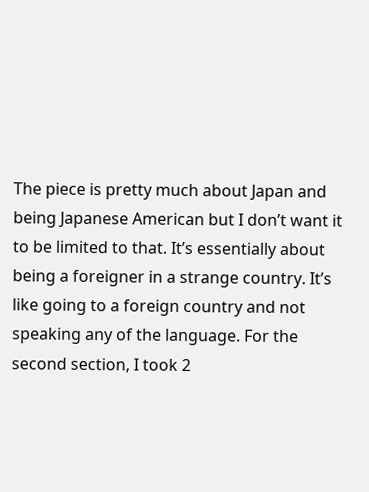The piece is pretty much about Japan and being Japanese American but I don’t want it to be limited to that. It’s essentially about being a foreigner in a strange country. It’s like going to a foreign country and not speaking any of the language. For the second section, I took 2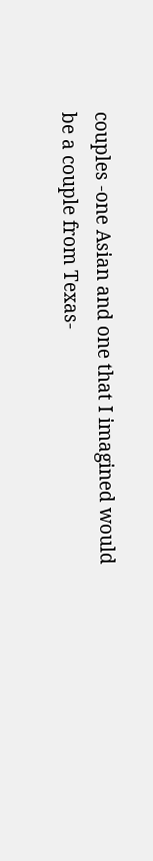couples -one Asian and one that I imagined would be a couple from Texas-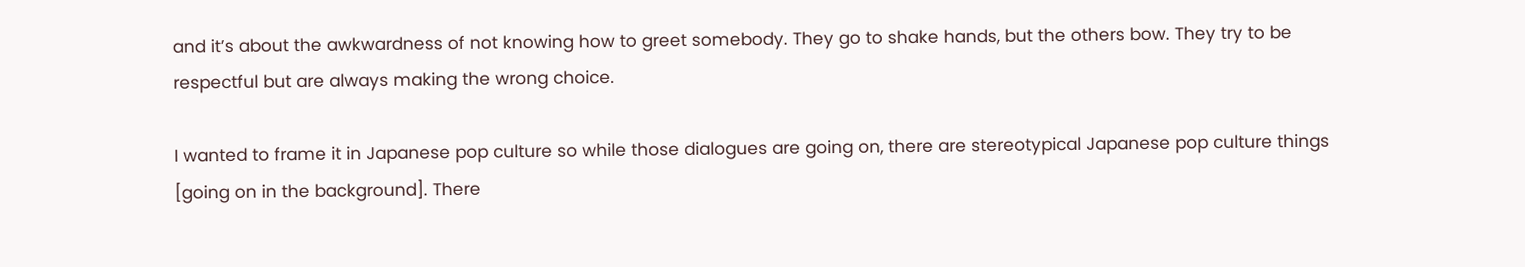and it’s about the awkwardness of not knowing how to greet somebody. They go to shake hands, but the others bow. They try to be respectful but are always making the wrong choice.

I wanted to frame it in Japanese pop culture so while those dialogues are going on, there are stereotypical Japanese pop culture things [going on in the background]. There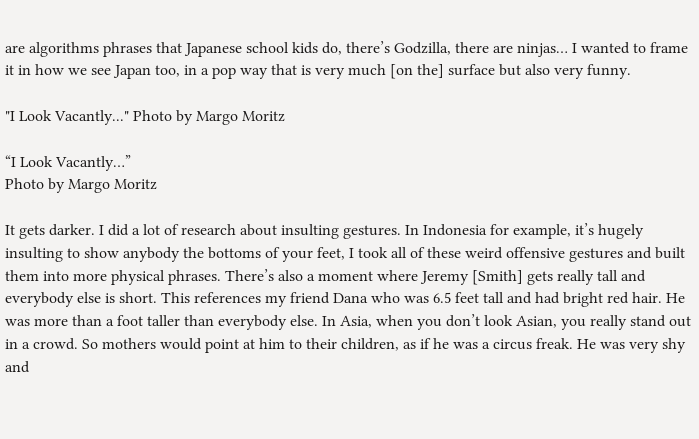are algorithms phrases that Japanese school kids do, there’s Godzilla, there are ninjas… I wanted to frame it in how we see Japan too, in a pop way that is very much [on the] surface but also very funny.

"I Look Vacantly..." Photo by Margo Moritz

“I Look Vacantly…”
Photo by Margo Moritz

It gets darker. I did a lot of research about insulting gestures. In Indonesia for example, it’s hugely insulting to show anybody the bottoms of your feet, I took all of these weird offensive gestures and built them into more physical phrases. There’s also a moment where Jeremy [Smith] gets really tall and everybody else is short. This references my friend Dana who was 6.5 feet tall and had bright red hair. He was more than a foot taller than everybody else. In Asia, when you don’t look Asian, you really stand out in a crowd. So mothers would point at him to their children, as if he was a circus freak. He was very shy and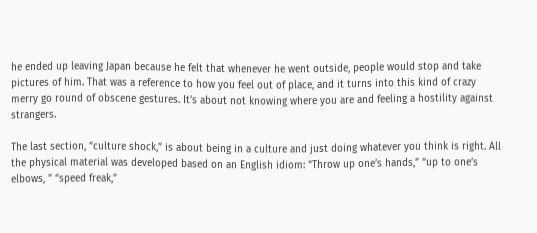he ended up leaving Japan because he felt that whenever he went outside, people would stop and take pictures of him. That was a reference to how you feel out of place, and it turns into this kind of crazy merry go round of obscene gestures. It’s about not knowing where you are and feeling a hostility against strangers.

The last section, “culture shock,” is about being in a culture and just doing whatever you think is right. All the physical material was developed based on an English idiom: “Throw up one’s hands,” “up to one’s elbows, ” “speed freak,”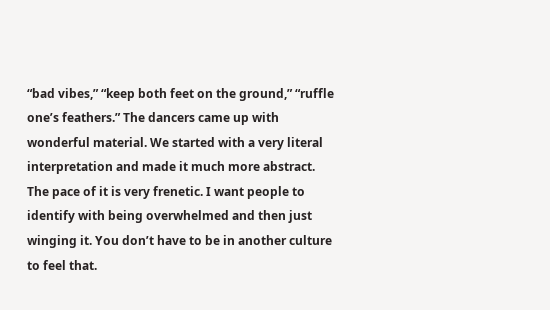“bad vibes,” “keep both feet on the ground,” “ruffle one’s feathers.” The dancers came up with wonderful material. We started with a very literal interpretation and made it much more abstract. The pace of it is very frenetic. I want people to identify with being overwhelmed and then just winging it. You don’t have to be in another culture to feel that.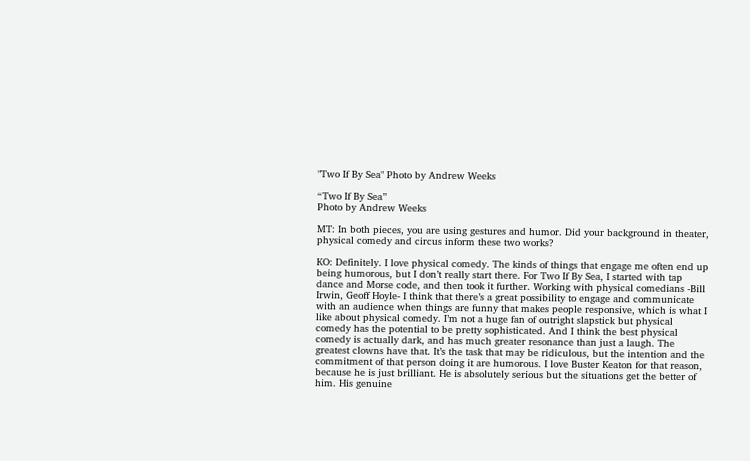"Two If By Sea" Photo by Andrew Weeks

“Two If By Sea”
Photo by Andrew Weeks

MT: In both pieces, you are using gestures and humor. Did your background in theater, physical comedy and circus inform these two works?

KO: Definitely. I love physical comedy. The kinds of things that engage me often end up being humorous, but I don’t really start there. For Two If By Sea, I started with tap dance and Morse code, and then took it further. Working with physical comedians -Bill Irwin, Geoff Hoyle- I think that there’s a great possibility to engage and communicate with an audience when things are funny that makes people responsive, which is what I like about physical comedy. I’m not a huge fan of outright slapstick but physical comedy has the potential to be pretty sophisticated. And I think the best physical comedy is actually dark, and has much greater resonance than just a laugh. The greatest clowns have that. It’s the task that may be ridiculous, but the intention and the commitment of that person doing it are humorous. I love Buster Keaton for that reason, because he is just brilliant. He is absolutely serious but the situations get the better of him. His genuine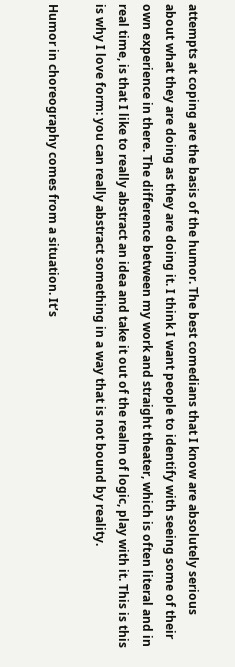attempts at coping are the basis of the humor. The best comedians that I know are absolutely serious about what they are doing as they are doing it. I think I want people to identify with seeing some of their own experience in there. The difference between my work and straight theater, which is often literal and in real time, is that I like to really abstract an idea and take it out of the realm of logic, play with it. This is this is why I love form: you can really abstract something in a way that is not bound by reality.

Humor in choreography comes from a situation. It’s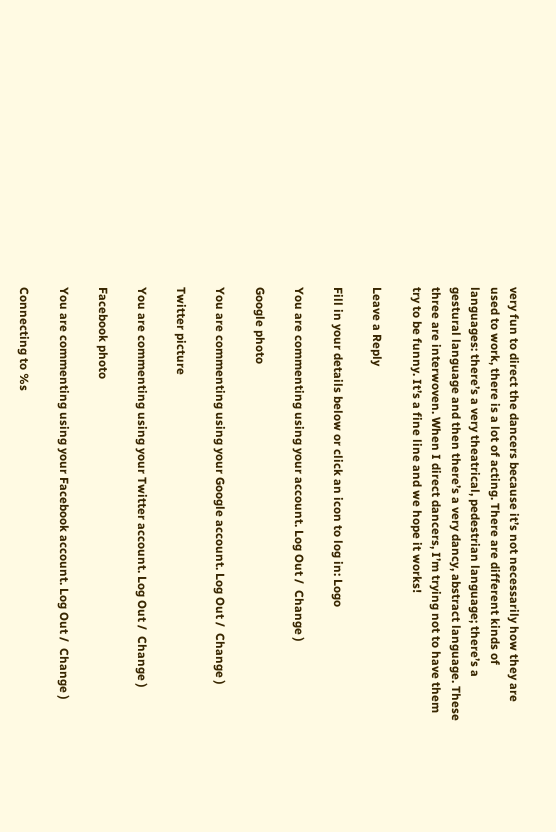very fun to direct the dancers because it’s not necessarily how they are used to work, there is a lot of acting. There are different kinds of languages: there’s a very theatrical, pedestrian language; there’s a gestural language and then there’s a very dancy, abstract language. These three are interwoven. When I direct dancers, I’m trying not to have them try to be funny. It’s a fine line and we hope it works!

Leave a Reply

Fill in your details below or click an icon to log in: Logo

You are commenting using your account. Log Out /  Change )

Google photo

You are commenting using your Google account. Log Out /  Change )

Twitter picture

You are commenting using your Twitter account. Log Out /  Change )

Facebook photo

You are commenting using your Facebook account. Log Out /  Change )

Connecting to %s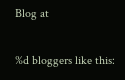Blog at

%d bloggers like this: